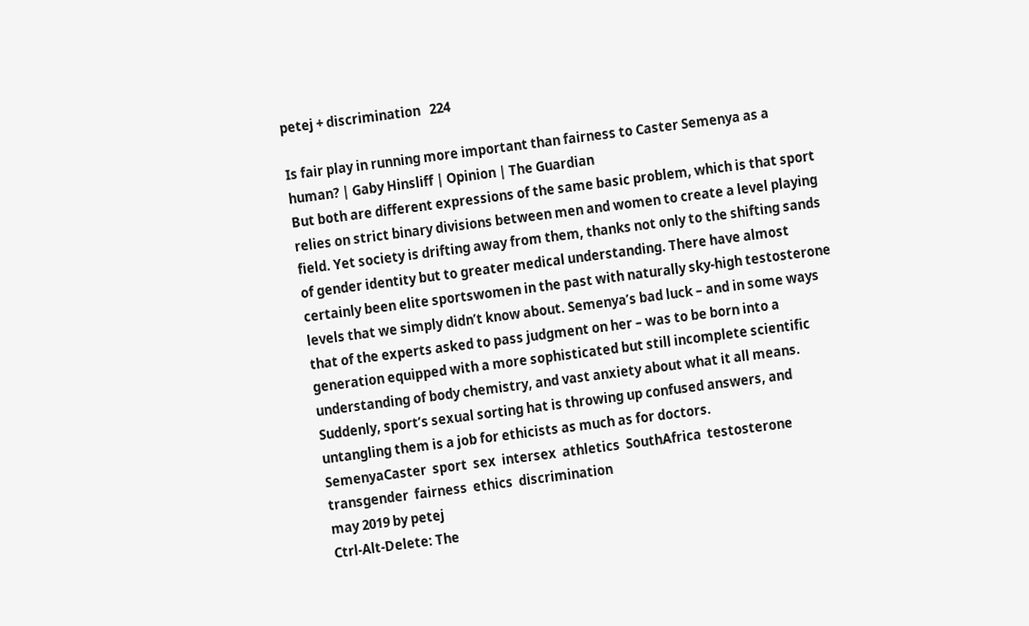petej + discrimination   224

Is fair play in running more important than fairness to Caster Semenya as a human? | Gaby Hinsliff | Opinion | The Guardian
But both are different expressions of the same basic problem, which is that sport relies on strict binary divisions between men and women to create a level playing field. Yet society is drifting away from them, thanks not only to the shifting sands of gender identity but to greater medical understanding. There have almost certainly been elite sportswomen in the past with naturally sky-high testosterone levels that we simply didn’t know about. Semenya’s bad luck – and in some ways that of the experts asked to pass judgment on her – was to be born into a generation equipped with a more sophisticated but still incomplete scientific understanding of body chemistry, and vast anxiety about what it all means. Suddenly, sport’s sexual sorting hat is throwing up confused answers, and untangling them is a job for ethicists as much as for doctors.
SemenyaCaster  sport  sex  intersex  athletics  SouthAfrica  testosterone  transgender  fairness  ethics  discrimination
may 2019 by petej
Ctrl-Alt-Delete: The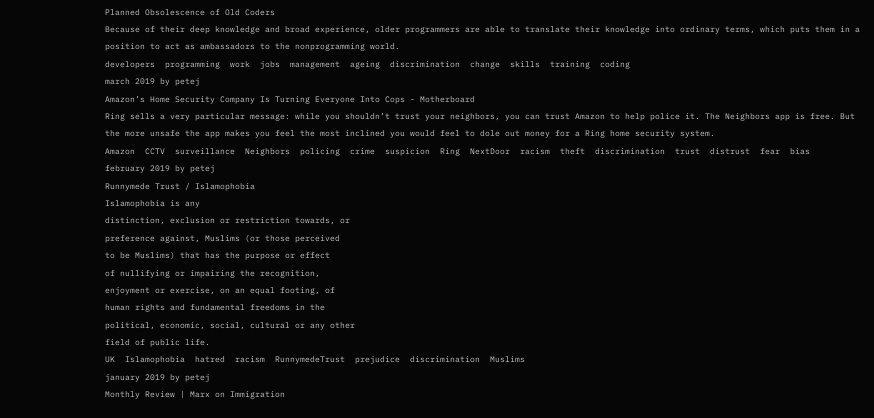Planned Obsolescence of Old Coders
Because of their deep knowledge and broad experience, older programmers are able to translate their knowledge into ordinary terms, which puts them in a position to act as ambassadors to the nonprogramming world.
developers  programming  work  jobs  management  ageing  discrimination  change  skills  training  coding
march 2019 by petej
Amazon’s Home Security Company Is Turning Everyone Into Cops - Motherboard
Ring sells a very particular message: while you shouldn’t trust your neighbors, you can trust Amazon to help police it. The Neighbors app is free. But the more unsafe the app makes you feel the most inclined you would feel to dole out money for a Ring home security system.
Amazon  CCTV  surveillance  Neighbors  policing  crime  suspicion  Ring  NextDoor  racism  theft  discrimination  trust  distrust  fear  bias
february 2019 by petej
Runnymede Trust / Islamophobia
Islamophobia is any
distinction, exclusion or restriction towards, or
preference against, Muslims (or those perceived
to be Muslims) that has the purpose or effect
of nullifying or impairing the recognition,
enjoyment or exercise, on an equal footing, of
human rights and fundamental freedoms in the
political, economic, social, cultural or any other
field of public life.
UK  Islamophobia  hatred  racism  RunnymedeTrust  prejudice  discrimination  Muslims
january 2019 by petej
Monthly Review | Marx on Immigration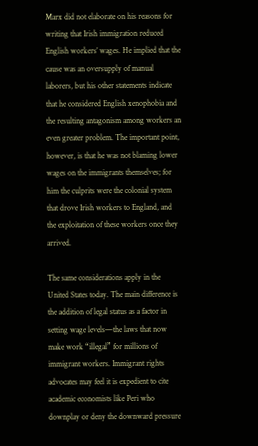Marx did not elaborate on his reasons for writing that Irish immigration reduced English workers’ wages. He implied that the cause was an oversupply of manual laborers, but his other statements indicate that he considered English xenophobia and the resulting antagonism among workers an even greater problem. The important point, however, is that he was not blaming lower wages on the immigrants themselves; for him the culprits were the colonial system that drove Irish workers to England, and the exploitation of these workers once they arrived.

The same considerations apply in the United States today. The main difference is the addition of legal status as a factor in setting wage levels—the laws that now make work “illegal” for millions of immigrant workers. Immigrant rights advocates may feel it is expedient to cite academic economists like Peri who downplay or deny the downward pressure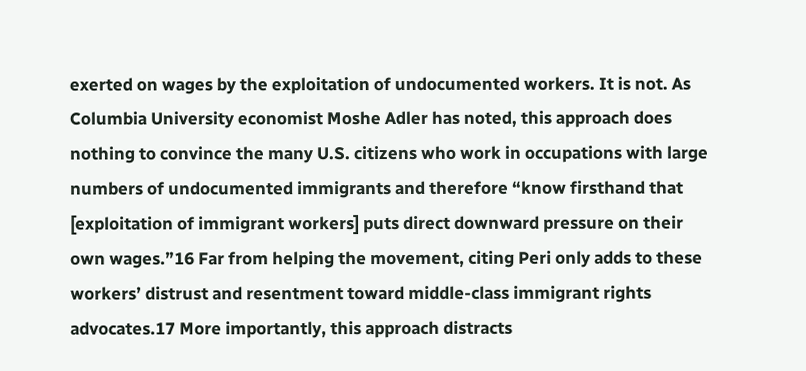exerted on wages by the exploitation of undocumented workers. It is not. As Columbia University economist Moshe Adler has noted, this approach does nothing to convince the many U.S. citizens who work in occupations with large numbers of undocumented immigrants and therefore “know firsthand that [exploitation of immigrant workers] puts direct downward pressure on their own wages.”16 Far from helping the movement, citing Peri only adds to these workers’ distrust and resentment toward middle-class immigrant rights advocates.17 More importantly, this approach distracts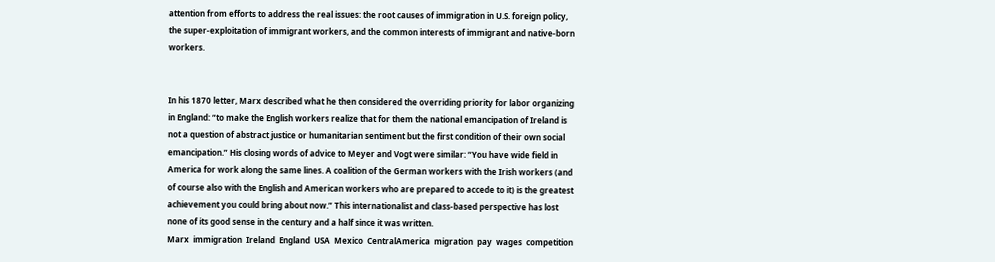attention from efforts to address the real issues: the root causes of immigration in U.S. foreign policy, the super-exploitation of immigrant workers, and the common interests of immigrant and native-born workers.


In his 1870 letter, Marx described what he then considered the overriding priority for labor organizing in England: “to make the English workers realize that for them the national emancipation of Ireland is not a question of abstract justice or humanitarian sentiment but the first condition of their own social emancipation.” His closing words of advice to Meyer and Vogt were similar: “You have wide field in America for work along the same lines. A coalition of the German workers with the Irish workers (and of course also with the English and American workers who are prepared to accede to it) is the greatest achievement you could bring about now.” This internationalist and class-based perspective has lost none of its good sense in the century and a half since it was written.
Marx  immigration  Ireland  England  USA  Mexico  CentralAmerica  migration  pay  wages  competition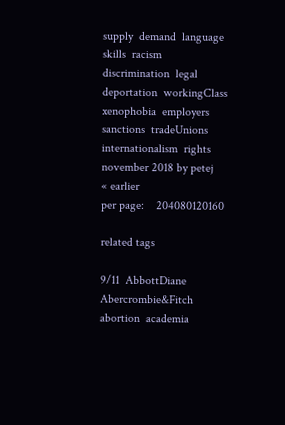supply  demand  language  skills  racism  discrimination  legal  deportation  workingClass  xenophobia  employers  sanctions  tradeUnions  internationalism  rights
november 2018 by petej
« earlier
per page:    204080120160

related tags

9/11  AbbottDiane  Abercrombie&Fitch  abortion  academia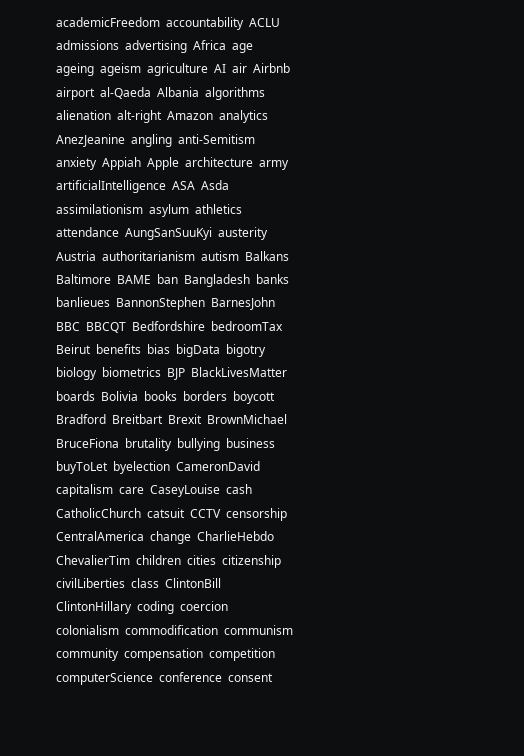academicFreedom  accountability  ACLU  admissions  advertising  Africa  age  ageing  ageism  agriculture  AI  air  Airbnb  airport  al-Qaeda  Albania  algorithms  alienation  alt-right  Amazon  analytics  AnezJeanine  angling  anti-Semitism  anxiety  Appiah  Apple  architecture  army  artificialIntelligence  ASA  Asda  assimilationism  asylum  athletics  attendance  AungSanSuuKyi  austerity  Austria  authoritarianism  autism  Balkans  Baltimore  BAME  ban  Bangladesh  banks  banlieues  BannonStephen  BarnesJohn  BBC  BBCQT  Bedfordshire  bedroomTax  Beirut  benefits  bias  bigData  bigotry  biology  biometrics  BJP  BlackLivesMatter  boards  Bolivia  books  borders  boycott  Bradford  Breitbart  Brexit  BrownMichael  BruceFiona  brutality  bullying  business  buyToLet  byelection  CameronDavid  capitalism  care  CaseyLouise  cash  CatholicChurch  catsuit  CCTV  censorship  CentralAmerica  change  CharlieHebdo  ChevalierTim  children  cities  citizenship  civilLiberties  class  ClintonBill  ClintonHillary  coding  coercion  colonialism  commodification  communism  community  compensation  competition  computerScience  conference  consent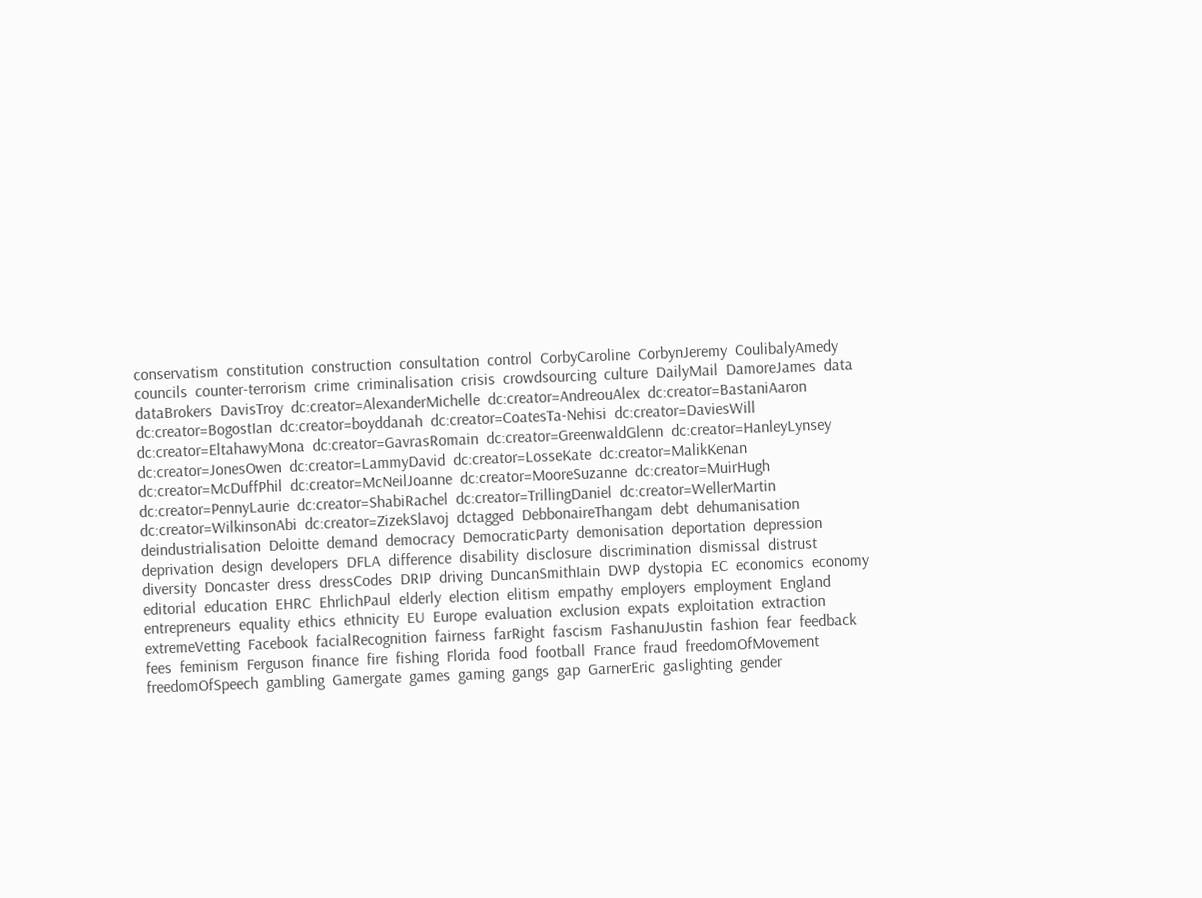conservatism  constitution  construction  consultation  control  CorbyCaroline  CorbynJeremy  CoulibalyAmedy  councils  counter-terrorism  crime  criminalisation  crisis  crowdsourcing  culture  DailyMail  DamoreJames  data  dataBrokers  DavisTroy  dc:creator=AlexanderMichelle  dc:creator=AndreouAlex  dc:creator=BastaniAaron  dc:creator=BogostIan  dc:creator=boyddanah  dc:creator=CoatesTa-Nehisi  dc:creator=DaviesWill  dc:creator=EltahawyMona  dc:creator=GavrasRomain  dc:creator=GreenwaldGlenn  dc:creator=HanleyLynsey  dc:creator=JonesOwen  dc:creator=LammyDavid  dc:creator=LosseKate  dc:creator=MalikKenan  dc:creator=McDuffPhil  dc:creator=McNeilJoanne  dc:creator=MooreSuzanne  dc:creator=MuirHugh  dc:creator=PennyLaurie  dc:creator=ShabiRachel  dc:creator=TrillingDaniel  dc:creator=WellerMartin  dc:creator=WilkinsonAbi  dc:creator=ZizekSlavoj  dctagged  DebbonaireThangam  debt  dehumanisation  deindustrialisation  Deloitte  demand  democracy  DemocraticParty  demonisation  deportation  depression  deprivation  design  developers  DFLA  difference  disability  disclosure  discrimination  dismissal  distrust  diversity  Doncaster  dress  dressCodes  DRIP  driving  DuncanSmithIain  DWP  dystopia  EC  economics  economy  editorial  education  EHRC  EhrlichPaul  elderly  election  elitism  empathy  employers  employment  England  entrepreneurs  equality  ethics  ethnicity  EU  Europe  evaluation  exclusion  expats  exploitation  extraction  extremeVetting  Facebook  facialRecognition  fairness  farRight  fascism  FashanuJustin  fashion  fear  feedback  fees  feminism  Ferguson  finance  fire  fishing  Florida  food  football  France  fraud  freedomOfMovement  freedomOfSpeech  gambling  Gamergate  games  gaming  gangs  gap  GarnerEric  gaslighting  gender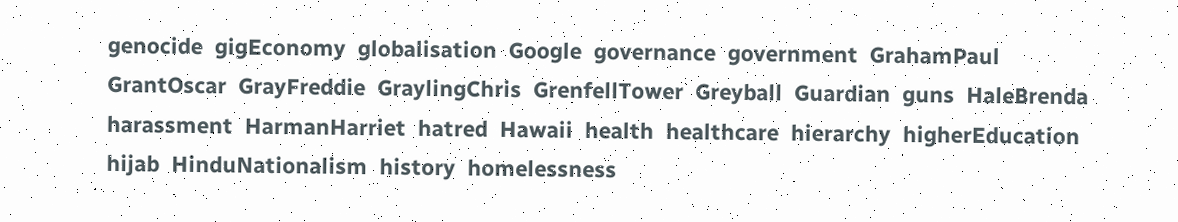genocide  gigEconomy  globalisation  Google  governance  government  GrahamPaul  GrantOscar  GrayFreddie  GraylingChris  GrenfellTower  Greyball  Guardian  guns  HaleBrenda  harassment  HarmanHarriet  hatred  Hawaii  health  healthcare  hierarchy  higherEducation  hijab  HinduNationalism  history  homelessness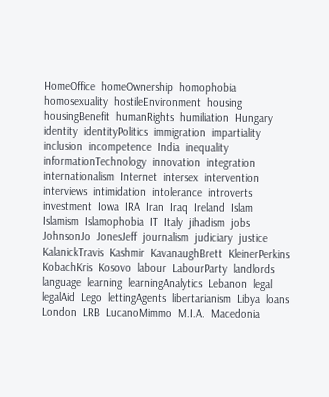HomeOffice  homeOwnership  homophobia  homosexuality  hostileEnvironment  housing  housingBenefit  humanRights  humiliation  Hungary  identity  identityPolitics  immigration  impartiality  inclusion  incompetence  India  inequality  informationTechnology  innovation  integration  internationalism  Internet  intersex  intervention  interviews  intimidation  intolerance  introverts  investment  Iowa  IRA  Iran  Iraq  Ireland  Islam  Islamism  Islamophobia  IT  Italy  jihadism  jobs  JohnsonJo  JonesJeff  journalism  judiciary  justice  KalanickTravis  Kashmir  KavanaughBrett  KleinerPerkins  KobachKris  Kosovo  labour  LabourParty  landlords  language  learning  learningAnalytics  Lebanon  legal  legalAid  Lego  lettingAgents  libertarianism  Libya  loans  London  LRB  LucanoMimmo  M.I.A.  Macedonia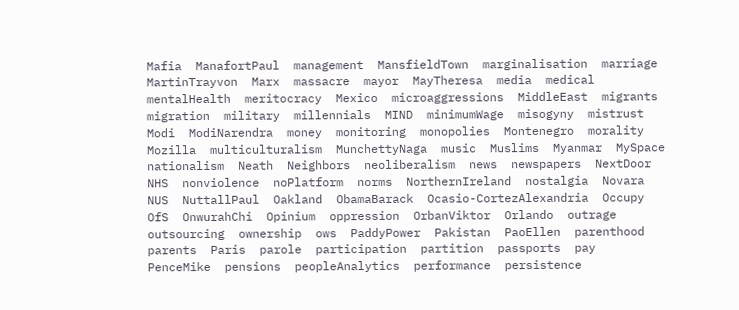Mafia  ManafortPaul  management  MansfieldTown  marginalisation  marriage  MartinTrayvon  Marx  massacre  mayor  MayTheresa  media  medical  mentalHealth  meritocracy  Mexico  microaggressions  MiddleEast  migrants  migration  military  millennials  MIND  minimumWage  misogyny  mistrust  Modi  ModiNarendra  money  monitoring  monopolies  Montenegro  morality  Mozilla  multiculturalism  MunchettyNaga  music  Muslims  Myanmar  MySpace  nationalism  Neath  Neighbors  neoliberalism  news  newspapers  NextDoor  NHS  nonviolence  noPlatform  norms  NorthernIreland  nostalgia  Novara  NUS  NuttallPaul  Oakland  ObamaBarack  Ocasio-CortezAlexandria  Occupy  OfS  OnwurahChi  Opinium  oppression  OrbanViktor  Orlando  outrage  outsourcing  ownership  ows  PaddyPower  Pakistan  PaoEllen  parenthood  parents  Paris  parole  participation  partition  passports  pay  PenceMike  pensions  peopleAnalytics  performance  persistence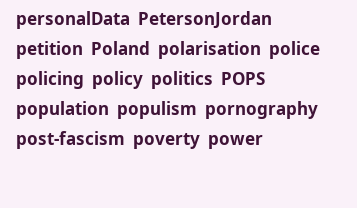personalData  PetersonJordan  petition  Poland  polarisation  police  policing  policy  politics  POPS  population  populism  pornography  post-fascism  poverty  power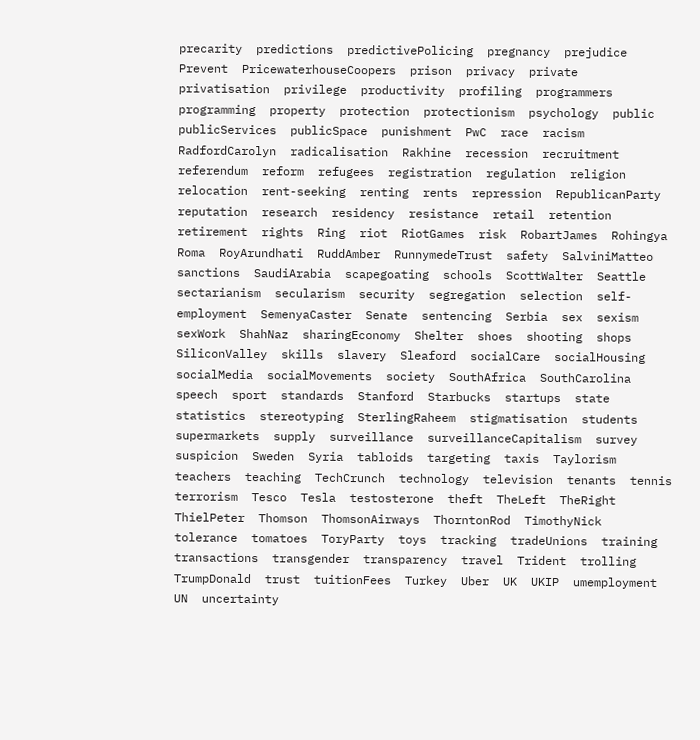precarity  predictions  predictivePolicing  pregnancy  prejudice  Prevent  PricewaterhouseCoopers  prison  privacy  private  privatisation  privilege  productivity  profiling  programmers  programming  property  protection  protectionism  psychology  public  publicServices  publicSpace  punishment  PwC  race  racism  RadfordCarolyn  radicalisation  Rakhine  recession  recruitment  referendum  reform  refugees  registration  regulation  religion  relocation  rent-seeking  renting  rents  repression  RepublicanParty  reputation  research  residency  resistance  retail  retention  retirement  rights  Ring  riot  RiotGames  risk  RobartJames  Rohingya  Roma  RoyArundhati  RuddAmber  RunnymedeTrust  safety  SalviniMatteo  sanctions  SaudiArabia  scapegoating  schools  ScottWalter  Seattle  sectarianism  secularism  security  segregation  selection  self-employment  SemenyaCaster  Senate  sentencing  Serbia  sex  sexism  sexWork  ShahNaz  sharingEconomy  Shelter  shoes  shooting  shops  SiliconValley  skills  slavery  Sleaford  socialCare  socialHousing  socialMedia  socialMovements  society  SouthAfrica  SouthCarolina  speech  sport  standards  Stanford  Starbucks  startups  state  statistics  stereotyping  SterlingRaheem  stigmatisation  students  supermarkets  supply  surveillance  surveillanceCapitalism  survey  suspicion  Sweden  Syria  tabloids  targeting  taxis  Taylorism  teachers  teaching  TechCrunch  technology  television  tenants  tennis  terrorism  Tesco  Tesla  testosterone  theft  TheLeft  TheRight  ThielPeter  Thomson  ThomsonAirways  ThorntonRod  TimothyNick  tolerance  tomatoes  ToryParty  toys  tracking  tradeUnions  training  transactions  transgender  transparency  travel  Trident  trolling  TrumpDonald  trust  tuitionFees  Turkey  Uber  UK  UKIP  umemployment  UN  uncertainty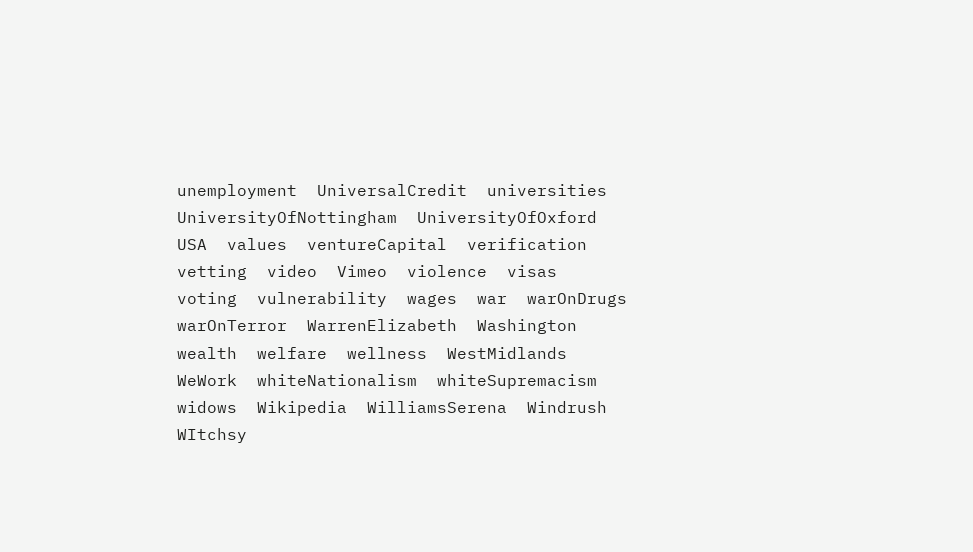unemployment  UniversalCredit  universities  UniversityOfNottingham  UniversityOfOxford  USA  values  ventureCapital  verification  vetting  video  Vimeo  violence  visas  voting  vulnerability  wages  war  warOnDrugs  warOnTerror  WarrenElizabeth  Washington  wealth  welfare  wellness  WestMidlands  WeWork  whiteNationalism  whiteSupremacism  widows  Wikipedia  WilliamsSerena  Windrush  WItchsy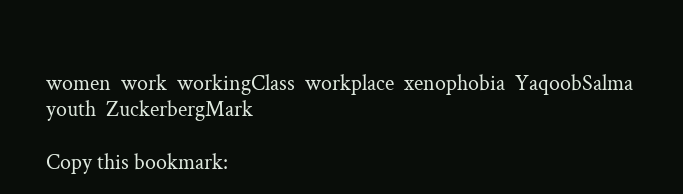women  work  workingClass  workplace  xenophobia  YaqoobSalma  youth  ZuckerbergMark

Copy this bookmark: